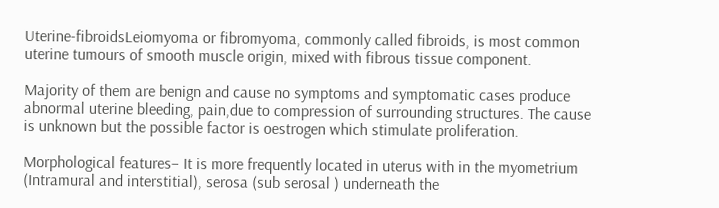Uterine-fibroidsLeiomyoma or fibromyoma, commonly called fibroids, is most common uterine tumours of smooth muscle origin, mixed with fibrous tissue component.

Majority of them are benign and cause no symptoms and symptomatic cases produce abnormal uterine bleeding, pain,due to compression of surrounding structures. The cause is unknown but the possible factor is oestrogen which stimulate proliferation.

Morphological features– It is more frequently located in uterus with in the myometrium (Intramural and interstitial), serosa (sub serosal ) underneath the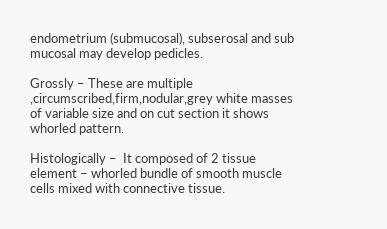endometrium (submucosal), subserosal and sub mucosal may develop pedicles.

Grossly – These are multiple ,circumscribed,firm,nodular,grey white masses of variable size and on cut section it shows whorled pattern.

Histologically –  It composed of 2 tissue element – whorled bundle of smooth muscle cells mixed with connective tissue.